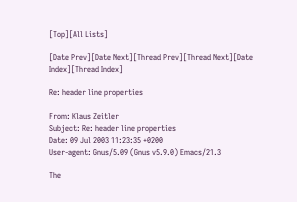[Top][All Lists]

[Date Prev][Date Next][Thread Prev][Thread Next][Date Index][Thread Index]

Re: header line properties

From: Klaus Zeitler
Subject: Re: header line properties
Date: 09 Jul 2003 11:23:35 +0200
User-agent: Gnus/5.09 (Gnus v5.9.0) Emacs/21.3

The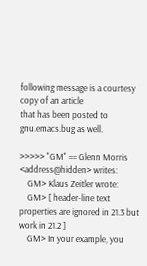following message is a courtesy copy of an article
that has been posted to gnu.emacs.bug as well.

>>>>> "GM" == Glenn Morris <address@hidden> writes:
    GM> Klaus Zeitler wrote:
    GM> [ header-line text properties are ignored in 21.3 but work in 21.2 ]
    GM> In your example, you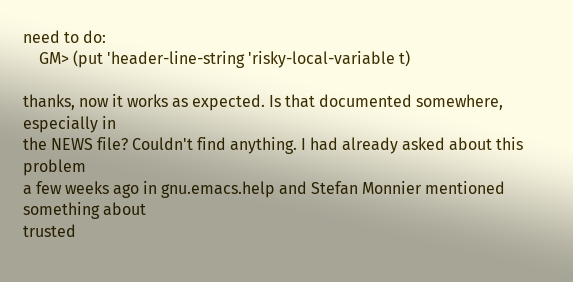need to do:
    GM> (put 'header-line-string 'risky-local-variable t)

thanks, now it works as expected. Is that documented somewhere, especially in
the NEWS file? Couldn't find anything. I had already asked about this problem
a few weeks ago in gnu.emacs.help and Stefan Monnier mentioned something about
trusted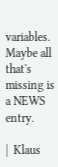variables. Maybe all that's missing is a NEWS entry.

|  Klaus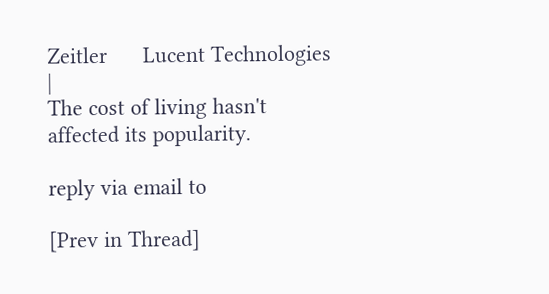Zeitler      Lucent Technologies  |
The cost of living hasn't affected its popularity.

reply via email to

[Prev in Thread]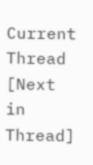Current Thread [Next in Thread]